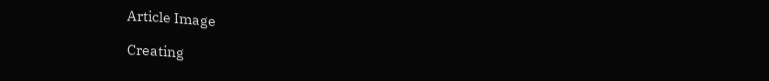Article Image

Creating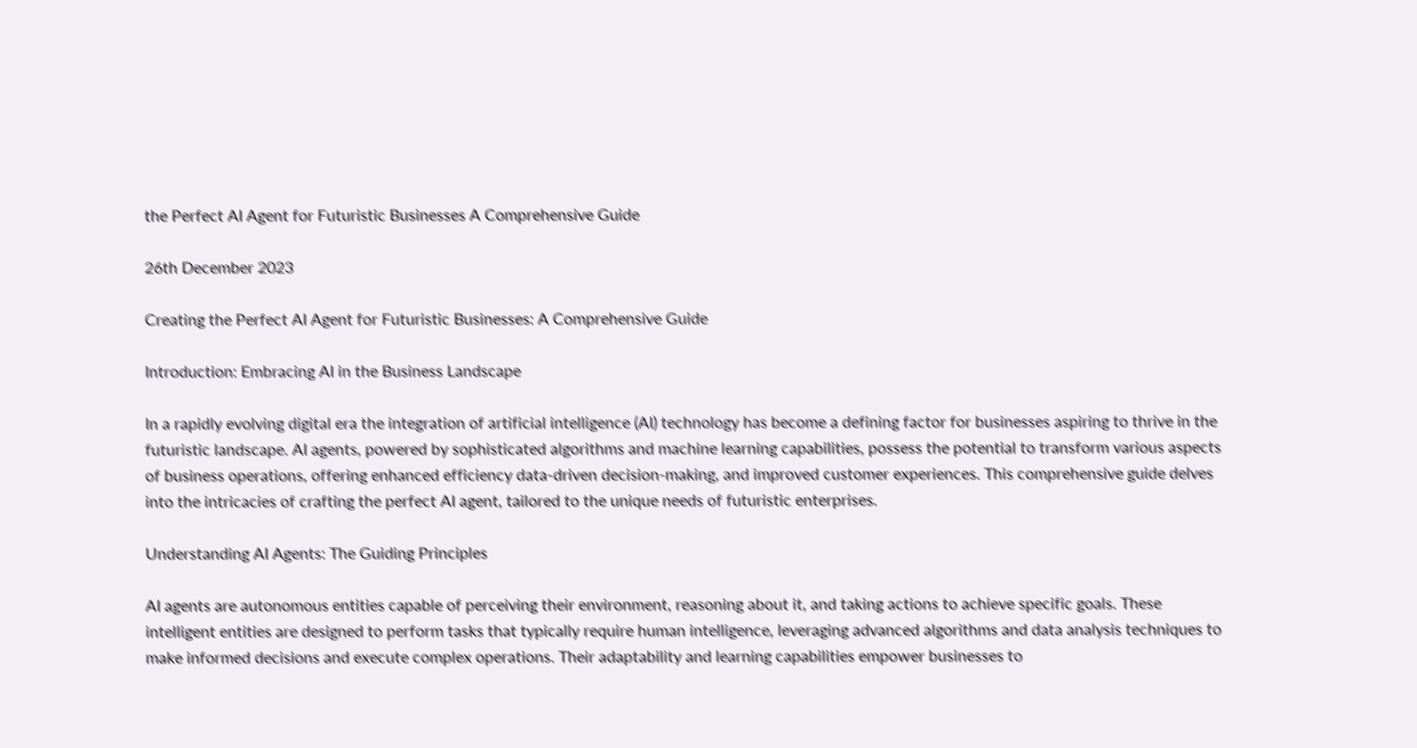the Perfect AI Agent for Futuristic Businesses A Comprehensive Guide

26th December 2023

Creating the Perfect AI Agent for Futuristic Businesses: A Comprehensive Guide

Introduction: Embracing AI in the Business Landscape

In a rapidly evolving digital era the integration of artificial intelligence (AI) technology has become a defining factor for businesses aspiring to thrive in the futuristic landscape. AI agents, powered by sophisticated algorithms and machine learning capabilities, possess the potential to transform various aspects of business operations, offering enhanced efficiency data-driven decision-making, and improved customer experiences. This comprehensive guide delves into the intricacies of crafting the perfect AI agent, tailored to the unique needs of futuristic enterprises.

Understanding AI Agents: The Guiding Principles

AI agents are autonomous entities capable of perceiving their environment, reasoning about it, and taking actions to achieve specific goals. These intelligent entities are designed to perform tasks that typically require human intelligence, leveraging advanced algorithms and data analysis techniques to make informed decisions and execute complex operations. Their adaptability and learning capabilities empower businesses to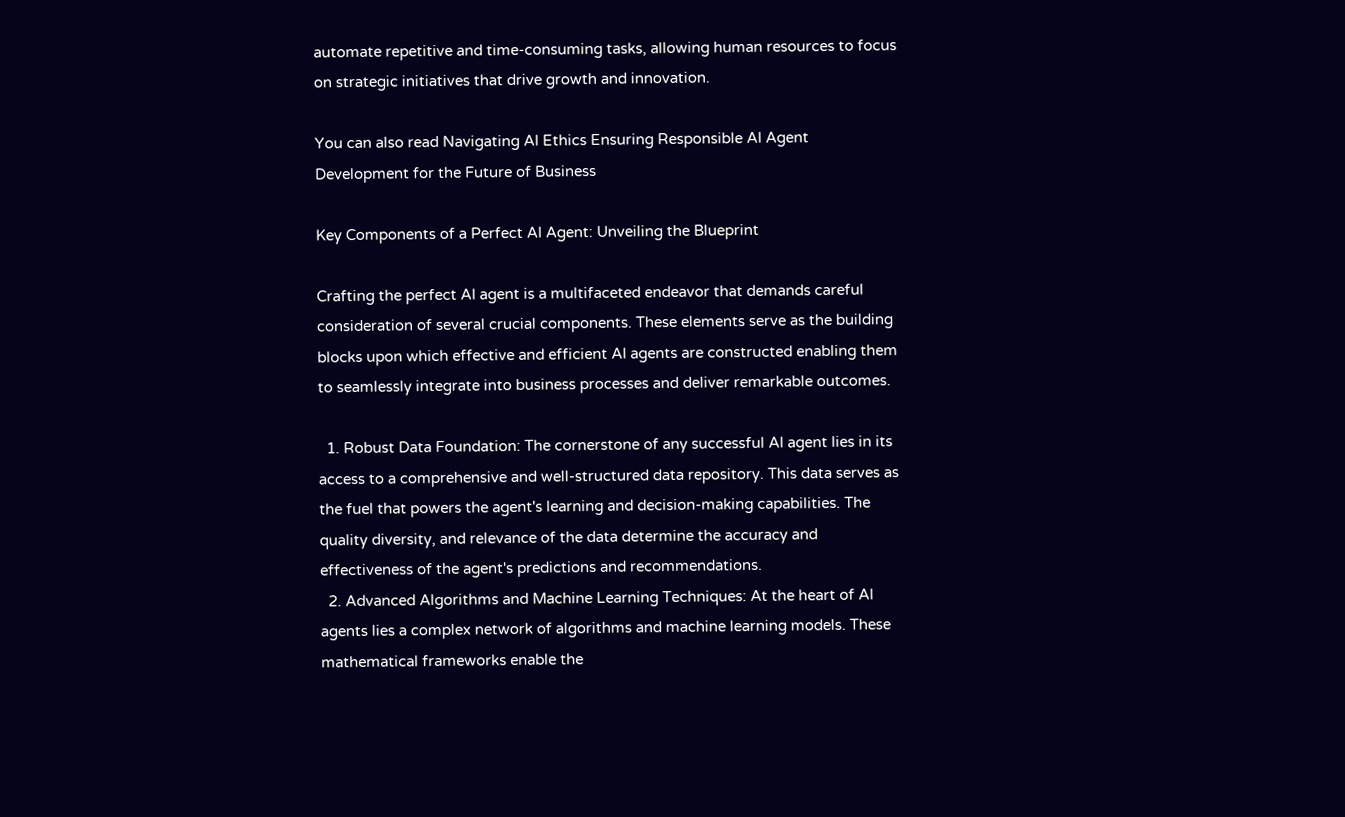automate repetitive and time-consuming tasks, allowing human resources to focus on strategic initiatives that drive growth and innovation.

You can also read Navigating AI Ethics Ensuring Responsible AI Agent Development for the Future of Business

Key Components of a Perfect AI Agent: Unveiling the Blueprint

Crafting the perfect AI agent is a multifaceted endeavor that demands careful consideration of several crucial components. These elements serve as the building blocks upon which effective and efficient AI agents are constructed enabling them to seamlessly integrate into business processes and deliver remarkable outcomes.

  1. Robust Data Foundation: The cornerstone of any successful AI agent lies in its access to a comprehensive and well-structured data repository. This data serves as the fuel that powers the agent's learning and decision-making capabilities. The quality diversity, and relevance of the data determine the accuracy and effectiveness of the agent's predictions and recommendations.
  2. Advanced Algorithms and Machine Learning Techniques: At the heart of AI agents lies a complex network of algorithms and machine learning models. These mathematical frameworks enable the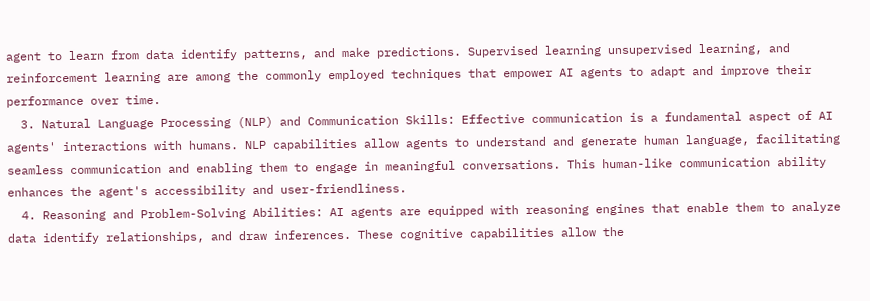agent to learn from data identify patterns, and make predictions. Supervised learning unsupervised learning, and reinforcement learning are among the commonly employed techniques that empower AI agents to adapt and improve their performance over time.
  3. Natural Language Processing (NLP) and Communication Skills: Effective communication is a fundamental aspect of AI agents' interactions with humans. NLP capabilities allow agents to understand and generate human language, facilitating seamless communication and enabling them to engage in meaningful conversations. This human-like communication ability enhances the agent's accessibility and user-friendliness.
  4. Reasoning and Problem-Solving Abilities: AI agents are equipped with reasoning engines that enable them to analyze data identify relationships, and draw inferences. These cognitive capabilities allow the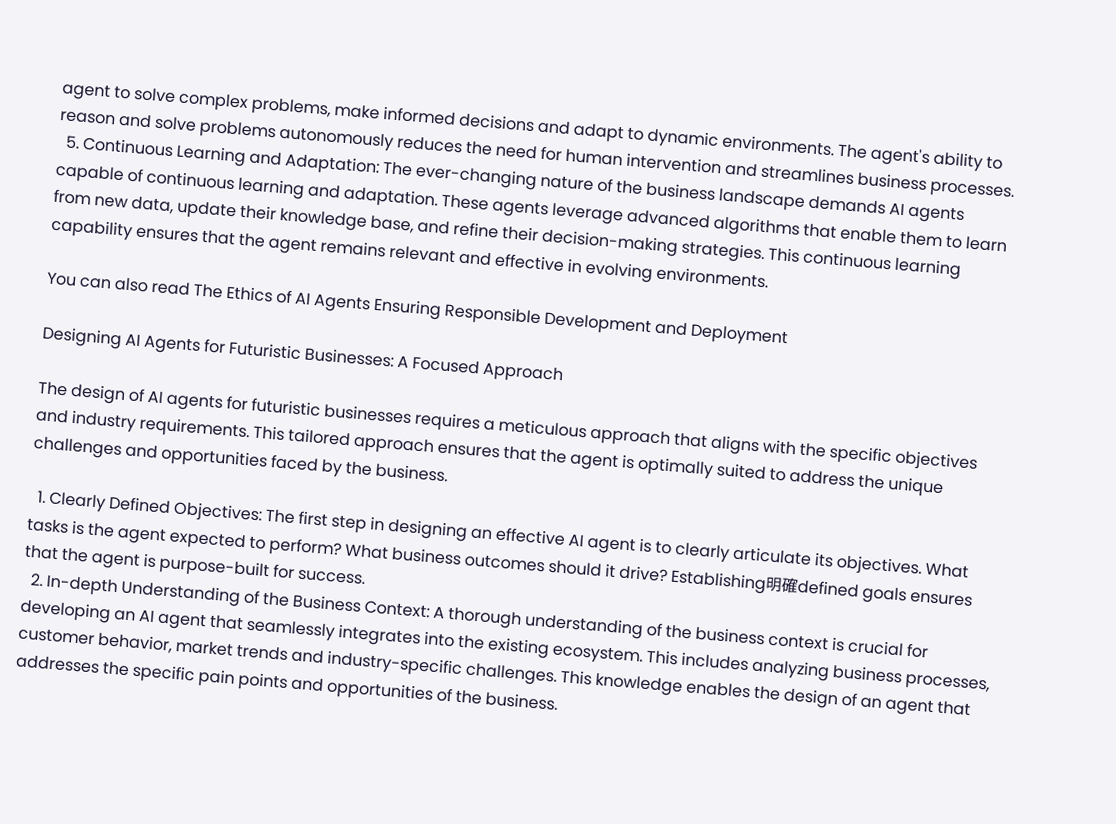agent to solve complex problems, make informed decisions and adapt to dynamic environments. The agent's ability to reason and solve problems autonomously reduces the need for human intervention and streamlines business processes.
  5. Continuous Learning and Adaptation: The ever-changing nature of the business landscape demands AI agents capable of continuous learning and adaptation. These agents leverage advanced algorithms that enable them to learn from new data, update their knowledge base, and refine their decision-making strategies. This continuous learning capability ensures that the agent remains relevant and effective in evolving environments.

You can also read The Ethics of AI Agents Ensuring Responsible Development and Deployment

Designing AI Agents for Futuristic Businesses: A Focused Approach

The design of AI agents for futuristic businesses requires a meticulous approach that aligns with the specific objectives and industry requirements. This tailored approach ensures that the agent is optimally suited to address the unique challenges and opportunities faced by the business.

  1. Clearly Defined Objectives: The first step in designing an effective AI agent is to clearly articulate its objectives. What tasks is the agent expected to perform? What business outcomes should it drive? Establishing明確defined goals ensures that the agent is purpose-built for success.
  2. In-depth Understanding of the Business Context: A thorough understanding of the business context is crucial for developing an AI agent that seamlessly integrates into the existing ecosystem. This includes analyzing business processes, customer behavior, market trends and industry-specific challenges. This knowledge enables the design of an agent that addresses the specific pain points and opportunities of the business.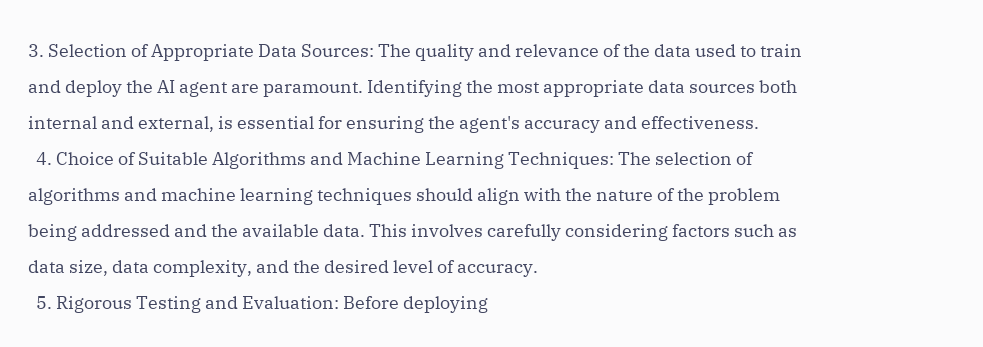3. Selection of Appropriate Data Sources: The quality and relevance of the data used to train and deploy the AI agent are paramount. Identifying the most appropriate data sources both internal and external, is essential for ensuring the agent's accuracy and effectiveness.
  4. Choice of Suitable Algorithms and Machine Learning Techniques: The selection of algorithms and machine learning techniques should align with the nature of the problem being addressed and the available data. This involves carefully considering factors such as data size, data complexity, and the desired level of accuracy.
  5. Rigorous Testing and Evaluation: Before deploying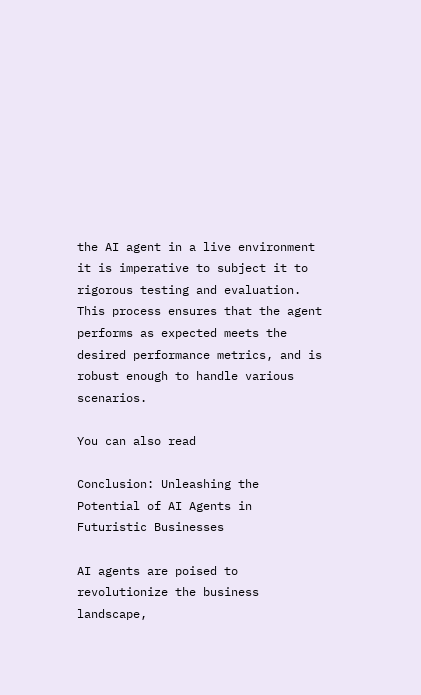the AI agent in a live environment it is imperative to subject it to rigorous testing and evaluation. This process ensures that the agent performs as expected meets the desired performance metrics, and is robust enough to handle various scenarios.

You can also read

Conclusion: Unleashing the Potential of AI Agents in Futuristic Businesses

AI agents are poised to revolutionize the business landscape,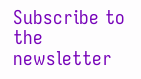Subscribe to the newsletter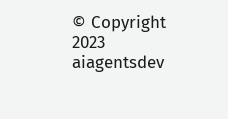© Copyright 2023 aiagentsdev